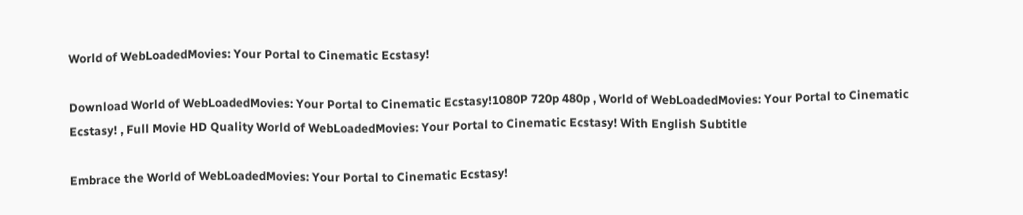World of WebLoadedMovies: Your Portal to Cinematic Ecstasy!

Download World of WebLoadedMovies: Your Portal to Cinematic Ecstasy!1080P 720p 480p , World of WebLoadedMovies: Your Portal to Cinematic Ecstasy! , Full Movie HD Quality World of WebLoadedMovies: Your Portal to Cinematic Ecstasy! With English Subtitle

Embrace the World of WebLoadedMovies: Your Portal to Cinematic Ecstasy!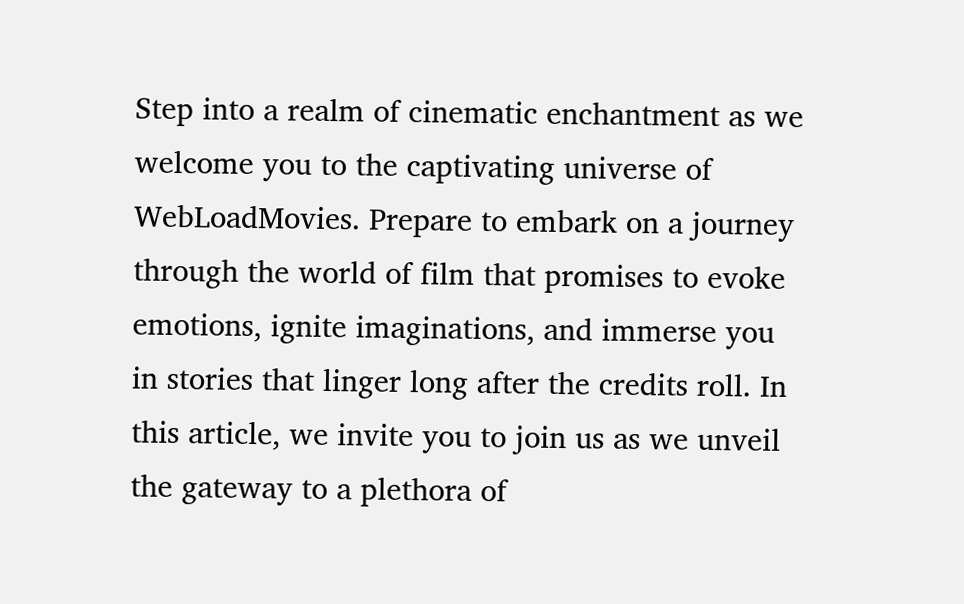Step into a realm of cinematic enchantment as we welcome you to the captivating universe of WebLoadMovies. Prepare to embark on a journey through the world of film that promises to evoke emotions, ignite imaginations, and immerse you in stories that linger long after the credits roll. In this article, we invite you to join us as we unveil the gateway to a plethora of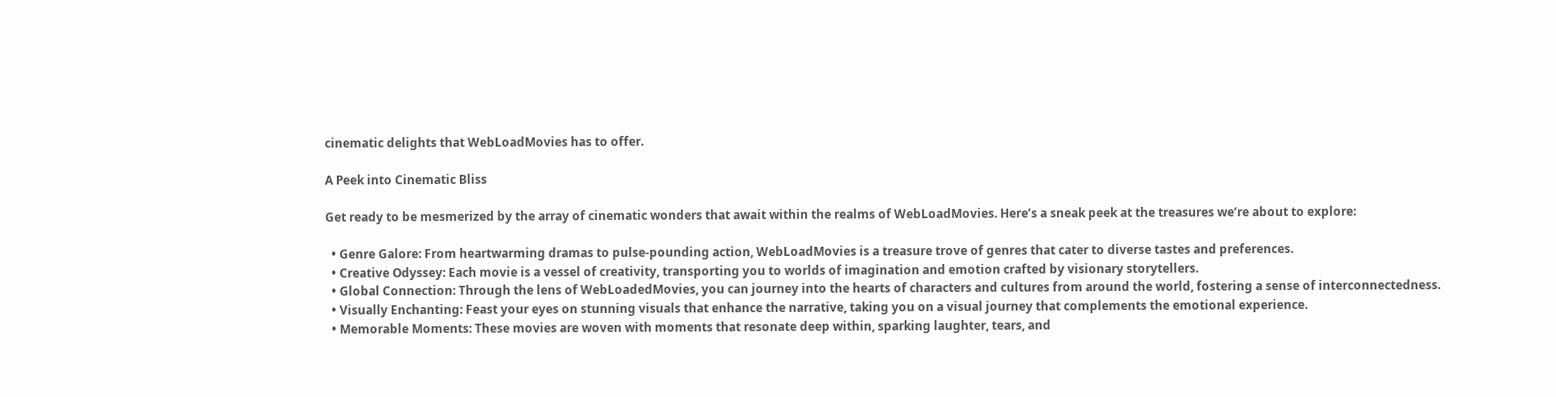cinematic delights that WebLoadMovies has to offer.

A Peek into Cinematic Bliss

Get ready to be mesmerized by the array of cinematic wonders that await within the realms of WebLoadMovies. Here’s a sneak peek at the treasures we’re about to explore:

  • Genre Galore: From heartwarming dramas to pulse-pounding action, WebLoadMovies is a treasure trove of genres that cater to diverse tastes and preferences.
  • Creative Odyssey: Each movie is a vessel of creativity, transporting you to worlds of imagination and emotion crafted by visionary storytellers.
  • Global Connection: Through the lens of WebLoadedMovies, you can journey into the hearts of characters and cultures from around the world, fostering a sense of interconnectedness.
  • Visually Enchanting: Feast your eyes on stunning visuals that enhance the narrative, taking you on a visual journey that complements the emotional experience.
  • Memorable Moments: These movies are woven with moments that resonate deep within, sparking laughter, tears, and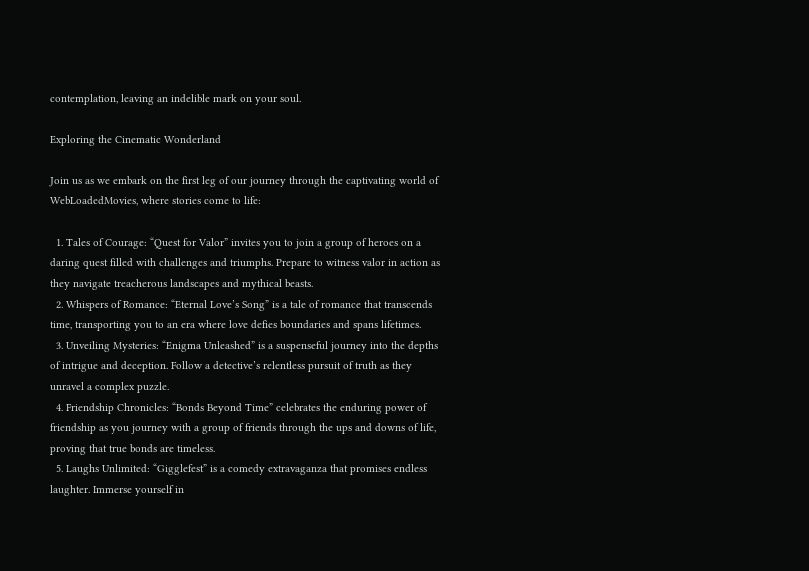contemplation, leaving an indelible mark on your soul.

Exploring the Cinematic Wonderland

Join us as we embark on the first leg of our journey through the captivating world of WebLoadedMovies, where stories come to life:

  1. Tales of Courage: “Quest for Valor” invites you to join a group of heroes on a daring quest filled with challenges and triumphs. Prepare to witness valor in action as they navigate treacherous landscapes and mythical beasts.
  2. Whispers of Romance: “Eternal Love’s Song” is a tale of romance that transcends time, transporting you to an era where love defies boundaries and spans lifetimes.
  3. Unveiling Mysteries: “Enigma Unleashed” is a suspenseful journey into the depths of intrigue and deception. Follow a detective’s relentless pursuit of truth as they unravel a complex puzzle.
  4. Friendship Chronicles: “Bonds Beyond Time” celebrates the enduring power of friendship as you journey with a group of friends through the ups and downs of life, proving that true bonds are timeless.
  5. Laughs Unlimited: “Gigglefest” is a comedy extravaganza that promises endless laughter. Immerse yourself in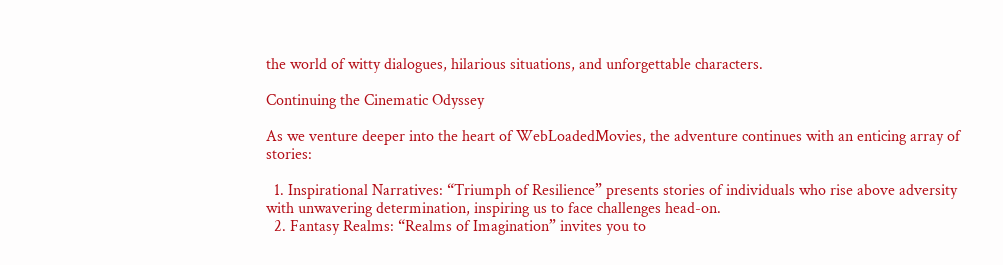the world of witty dialogues, hilarious situations, and unforgettable characters.

Continuing the Cinematic Odyssey

As we venture deeper into the heart of WebLoadedMovies, the adventure continues with an enticing array of stories:

  1. Inspirational Narratives: “Triumph of Resilience” presents stories of individuals who rise above adversity with unwavering determination, inspiring us to face challenges head-on.
  2. Fantasy Realms: “Realms of Imagination” invites you to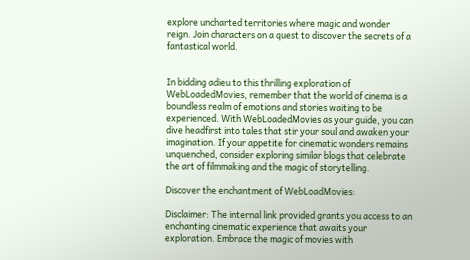explore uncharted territories where magic and wonder reign. Join characters on a quest to discover the secrets of a fantastical world.


In bidding adieu to this thrilling exploration of WebLoadedMovies, remember that the world of cinema is a boundless realm of emotions and stories waiting to be experienced. With WebLoadedMovies as your guide, you can dive headfirst into tales that stir your soul and awaken your imagination. If your appetite for cinematic wonders remains unquenched, consider exploring similar blogs that celebrate the art of filmmaking and the magic of storytelling.

Discover the enchantment of WebLoadMovies:

Disclaimer: The internal link provided grants you access to an enchanting cinematic experience that awaits your exploration. Embrace the magic of movies with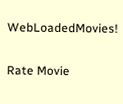WebLoadedMovies!

Rate Movie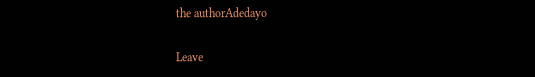the authorAdedayo

Leave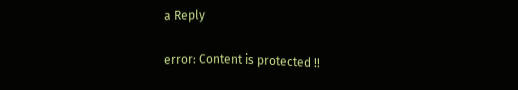a Reply

error: Content is protected !!